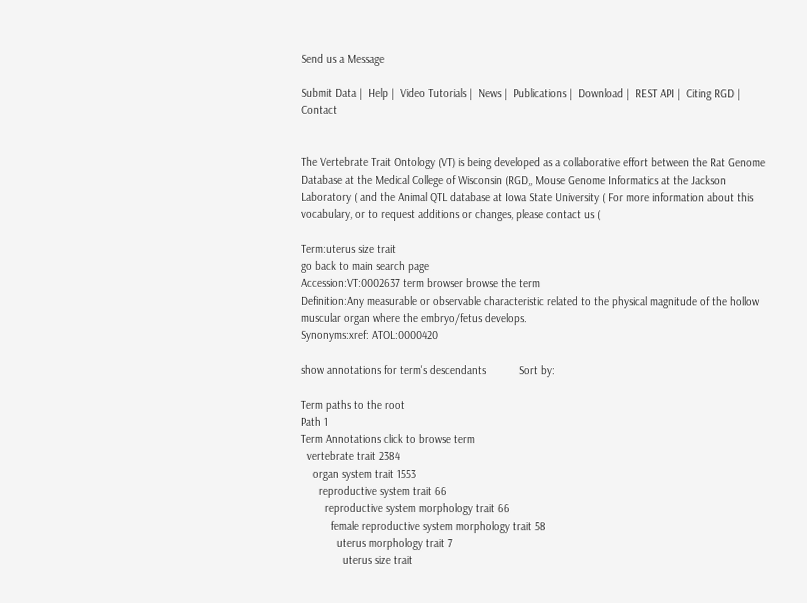Send us a Message

Submit Data |  Help |  Video Tutorials |  News |  Publications |  Download |  REST API |  Citing RGD |  Contact


The Vertebrate Trait Ontology (VT) is being developed as a collaborative effort between the Rat Genome Database at the Medical College of Wisconsin (RGD,, Mouse Genome Informatics at the Jackson Laboratory ( and the Animal QTL database at Iowa State University ( For more information about this vocabulary, or to request additions or changes, please contact us (

Term:uterus size trait
go back to main search page
Accession:VT:0002637 term browser browse the term
Definition:Any measurable or observable characteristic related to the physical magnitude of the hollow muscular organ where the embryo/fetus develops.
Synonyms:xref: ATOL:0000420

show annotations for term's descendants           Sort by:

Term paths to the root
Path 1
Term Annotations click to browse term
  vertebrate trait 2384
    organ system trait 1553
      reproductive system trait 66
        reproductive system morphology trait 66
          female reproductive system morphology trait 58
            uterus morphology trait 7
              uterus size trait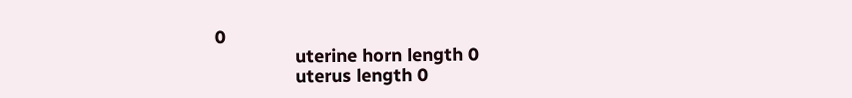0
                uterine horn length 0
                uterus length 0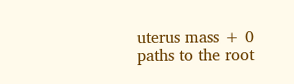uterus mass + 0
paths to the root